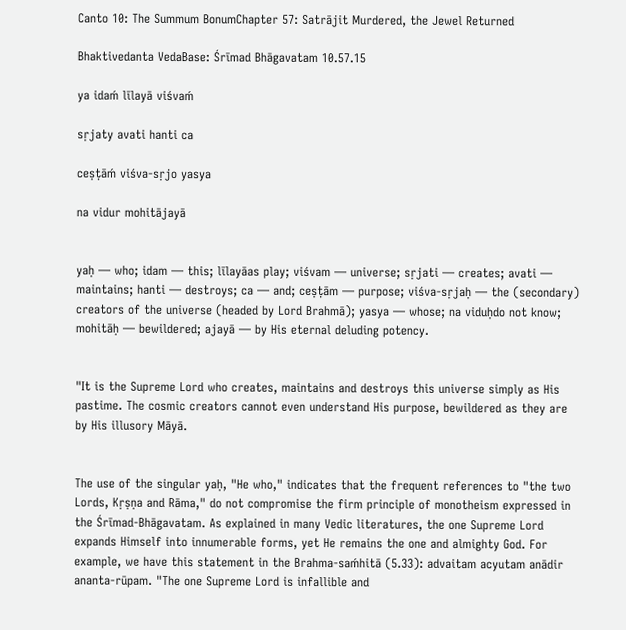Canto 10: The Summum BonumChapter 57: Satrājit Murdered, the Jewel Returned

Bhaktivedanta VedaBase: Śrīmad Bhāgavatam 10.57.15

ya idaḿ līlayā viśvaḿ

sṛjaty avati hanti ca

ceṣṭāḿ viśva-sṛjo yasya

na vidur mohitājayā


yaḥ — who; idam — this; līlayāas play; viśvam — universe; sṛjati — creates; avati — maintains; hanti — destroys; ca — and; ceṣṭām — purpose; viśva-sṛjaḥ — the (secondary) creators of the universe (headed by Lord Brahmā); yasya — whose; na viduḥdo not know; mohitāḥ — bewildered; ajayā — by His eternal deluding potency.


"It is the Supreme Lord who creates, maintains and destroys this universe simply as His pastime. The cosmic creators cannot even understand His purpose, bewildered as they are by His illusory Māyā.


The use of the singular yaḥ, "He who," indicates that the frequent references to "the two Lords, Kṛṣṇa and Rāma," do not compromise the firm principle of monotheism expressed in the Śrīmad-Bhāgavatam. As explained in many Vedic literatures, the one Supreme Lord expands Himself into innumerable forms, yet He remains the one and almighty God. For example, we have this statement in the Brahma-saḿhitā (5.33): advaitam acyutam anādir ananta-rūpam. "The one Supreme Lord is infallible and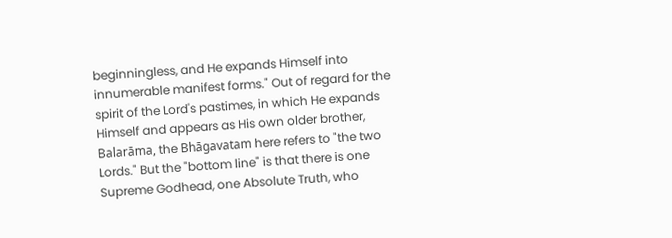beginningless, and He expands Himself into innumerable manifest forms." Out of regard for the spirit of the Lord's pastimes, in which He expands Himself and appears as His own older brother, Balarāma, the Bhāgavatam here refers to "the two Lords." But the "bottom line" is that there is one Supreme Godhead, one Absolute Truth, who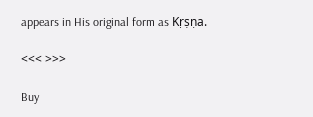appears in His original form as Kṛṣṇa.

<<< >>>

Buy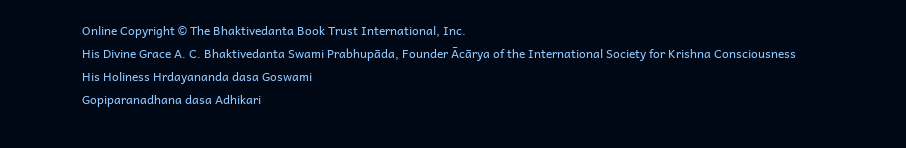Online Copyright © The Bhaktivedanta Book Trust International, Inc.
His Divine Grace A. C. Bhaktivedanta Swami Prabhupāda, Founder Ācārya of the International Society for Krishna Consciousness
His Holiness Hrdayananda dasa Goswami
Gopiparanadhana dasa Adhikari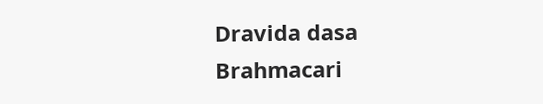Dravida dasa Brahmacari